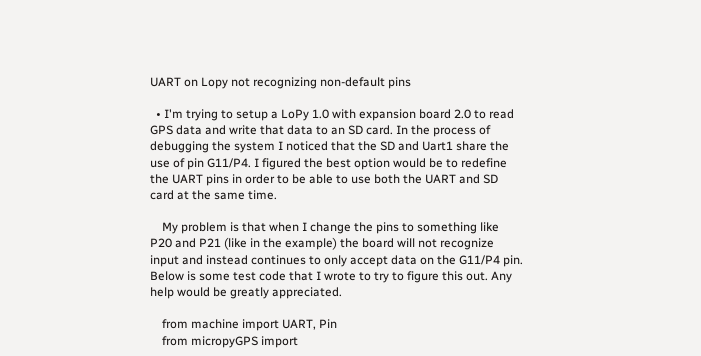UART on Lopy not recognizing non-default pins

  • I'm trying to setup a LoPy 1.0 with expansion board 2.0 to read GPS data and write that data to an SD card. In the process of debugging the system I noticed that the SD and Uart1 share the use of pin G11/P4. I figured the best option would be to redefine the UART pins in order to be able to use both the UART and SD card at the same time.

    My problem is that when I change the pins to something like P20 and P21 (like in the example) the board will not recognize input and instead continues to only accept data on the G11/P4 pin. Below is some test code that I wrote to try to figure this out. Any help would be greatly appreciated.

    from machine import UART, Pin
    from micropyGPS import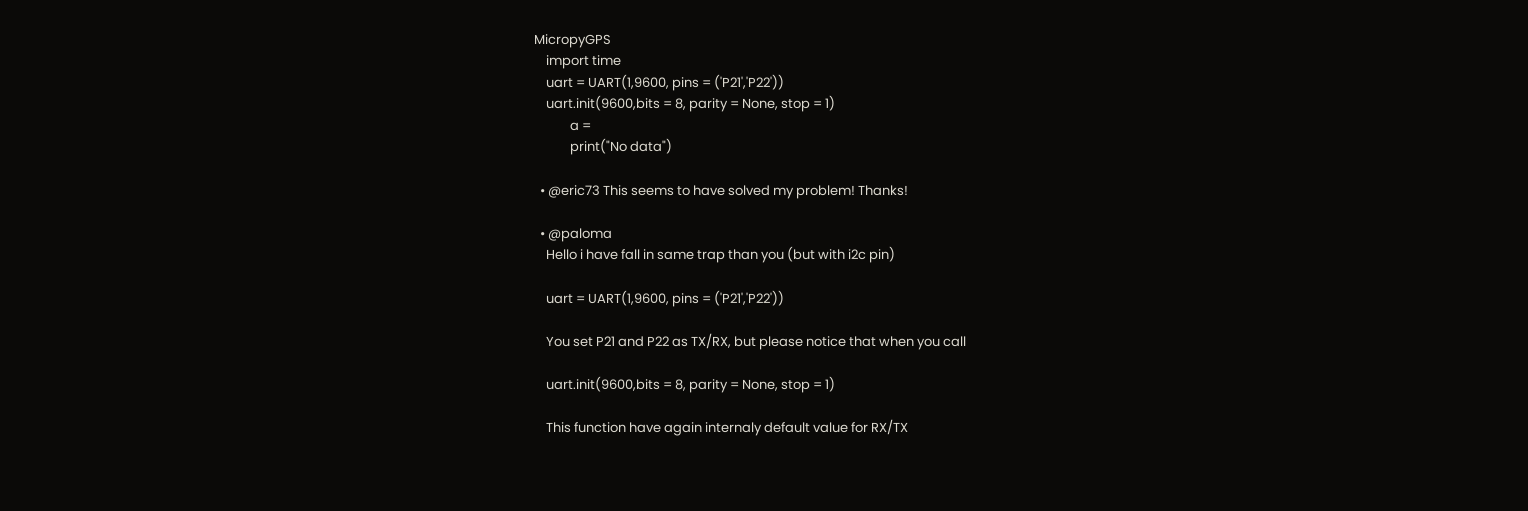MicropyGPS
    import time
    uart = UART(1,9600, pins = ('P21','P22'))
    uart.init(9600,bits = 8, parity = None, stop = 1)
            a =
            print("No data")

  • @eric73 This seems to have solved my problem! Thanks!

  • @paloma
    Hello i have fall in same trap than you (but with i2c pin)

    uart = UART(1,9600, pins = ('P21','P22'))

    You set P21 and P22 as TX/RX, but please notice that when you call

    uart.init(9600,bits = 8, parity = None, stop = 1)

    This function have again internaly default value for RX/TX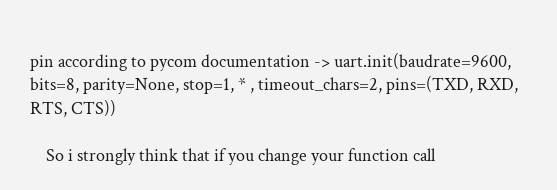pin according to pycom documentation -> uart.init(baudrate=9600, bits=8, parity=None, stop=1, * , timeout_chars=2, pins=(TXD, RXD, RTS, CTS))

    So i strongly think that if you change your function call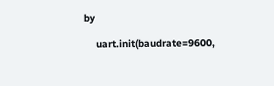by

    uart.init(baudrate=9600,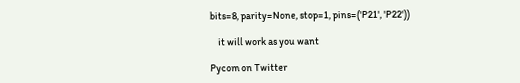bits=8, parity=None, stop=1, pins=('P21', 'P22'))

    it will work as you want

Pycom on Twitter